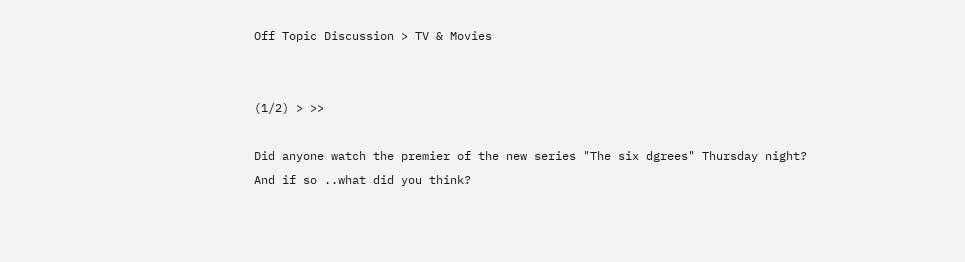Off Topic Discussion > TV & Movies


(1/2) > >>

Did anyone watch the premier of the new series "The six dgrees" Thursday night?
And if so ..what did you think?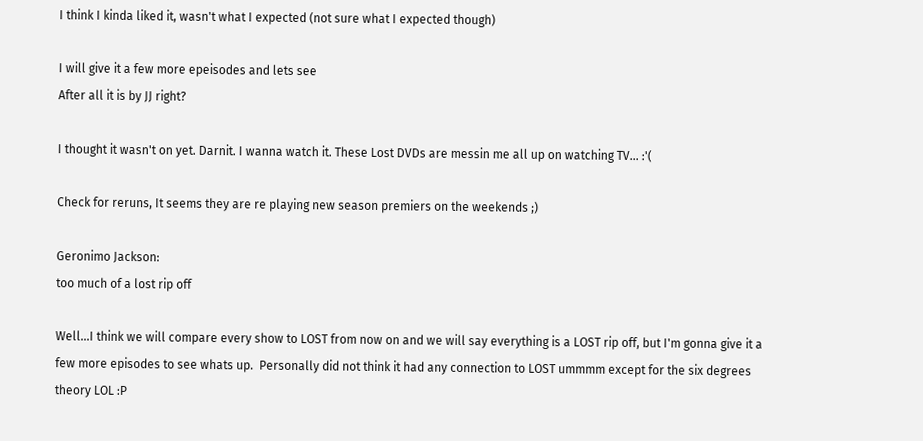I think I kinda liked it, wasn't what I expected (not sure what I expected though)

I will give it a few more epeisodes and lets see
After all it is by JJ right?

I thought it wasn't on yet. Darnit. I wanna watch it. These Lost DVDs are messin me all up on watching TV... :'(

Check for reruns, It seems they are re playing new season premiers on the weekends ;)

Geronimo Jackson:
too much of a lost rip off

Well...I think we will compare every show to LOST from now on and we will say everything is a LOST rip off, but I'm gonna give it a few more episodes to see whats up.  Personally did not think it had any connection to LOST ummmm except for the six degrees theory LOL :P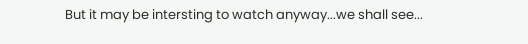But it may be intersting to watch anyway...we shall see...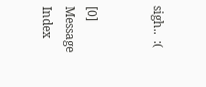sigh..  :(


[0] Message Index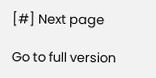[#] Next page

Go to full version